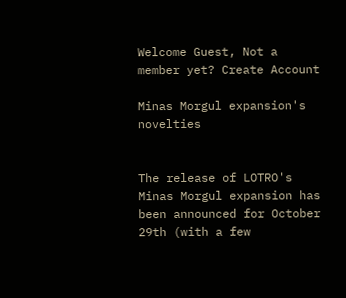Welcome Guest, Not a member yet? Create Account

Minas Morgul expansion's novelties


The release of LOTRO's Minas Morgul expansion has been announced for October 29th (with a few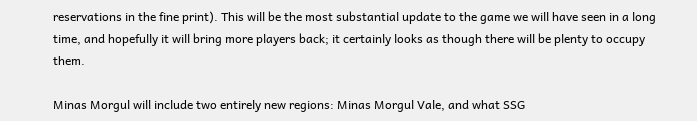reservations in the fine print). This will be the most substantial update to the game we will have seen in a long time, and hopefully it will bring more players back; it certainly looks as though there will be plenty to occupy them.

Minas Morgul will include two entirely new regions: Minas Morgul Vale, and what SSG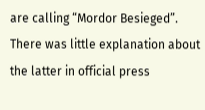are calling “Mordor Besieged”. There was little explanation about the latter in official press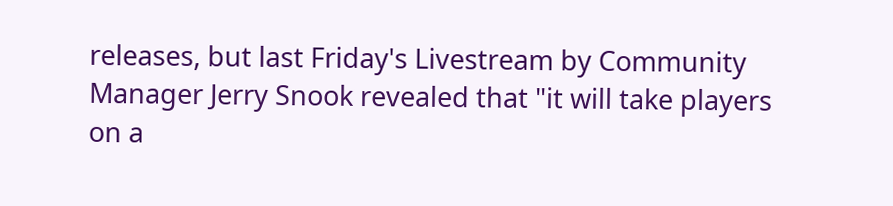releases, but last Friday's Livestream by Community Manager Jerry Snook revealed that "it will take players on a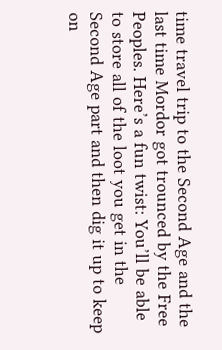time travel trip to the Second Age and the last time Mordor got trounced by the Free Peoples. Here’s a fun twist: You’ll be able to store all of the loot you get in the Second Age part and then dig it up to keep on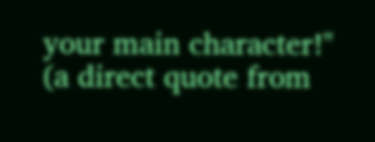your main character!" (a direct quote from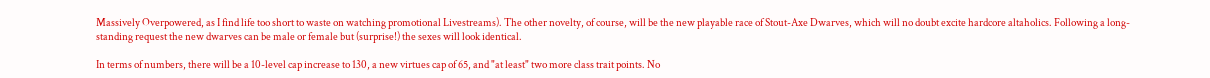Massively Overpowered, as I find life too short to waste on watching promotional Livestreams). The other novelty, of course, will be the new playable race of Stout-Axe Dwarves, which will no doubt excite hardcore altaholics. Following a long-standing request the new dwarves can be male or female but (surprise!) the sexes will look identical.

In terms of numbers, there will be a 10-level cap increase to 130, a new virtues cap of 65, and "at least" two more class trait points. No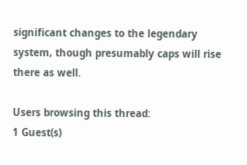significant changes to the legendary system, though presumably caps will rise there as well.

Users browsing this thread:
1 Guest(s)